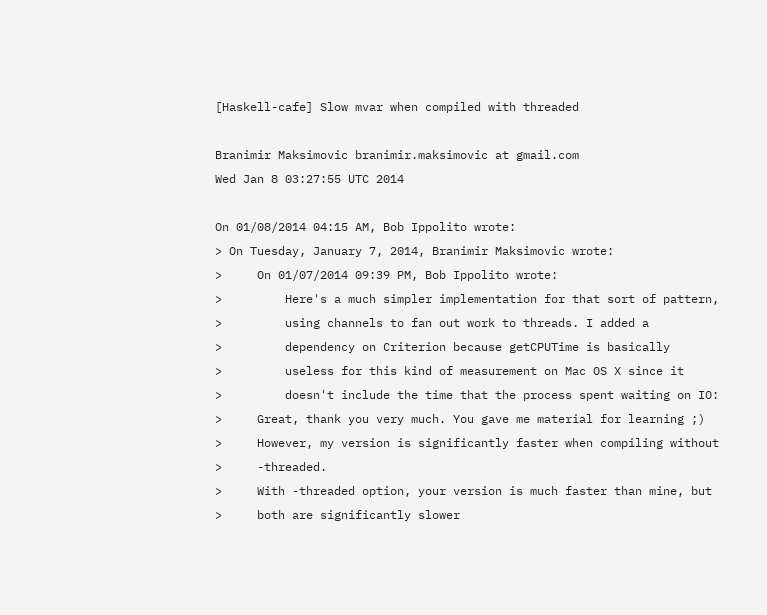[Haskell-cafe] Slow mvar when compiled with threaded

Branimir Maksimovic branimir.maksimovic at gmail.com
Wed Jan 8 03:27:55 UTC 2014

On 01/08/2014 04:15 AM, Bob Ippolito wrote:
> On Tuesday, January 7, 2014, Branimir Maksimovic wrote:
>     On 01/07/2014 09:39 PM, Bob Ippolito wrote:
>         Here's a much simpler implementation for that sort of pattern,
>         using channels to fan out work to threads. I added a
>         dependency on Criterion because getCPUTime is basically
>         useless for this kind of measurement on Mac OS X since it
>         doesn't include the time that the process spent waiting on IO:
>     Great, thank you very much. You gave me material for learning ;)
>     However, my version is significantly faster when compiling without
>     -threaded.
>     With -threaded option, your version is much faster than mine, but
>     both are significantly slower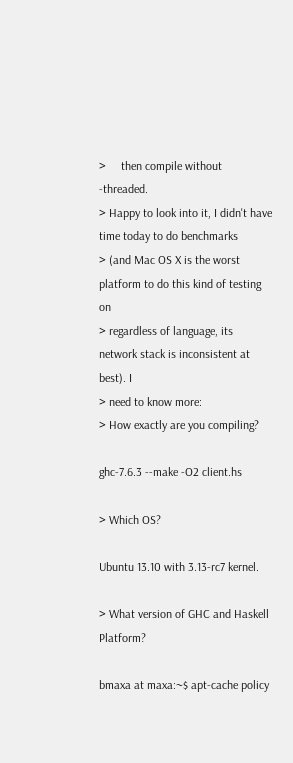>     then compile without -threaded.
> Happy to look into it, I didn't have time today to do benchmarks
> (and Mac OS X is the worst platform to do this kind of testing on
> regardless of language, its network stack is inconsistent at best). I
> need to know more:
> How exactly are you compiling?

ghc-7.6.3 --make -O2 client.hs

> Which OS?

Ubuntu 13.10 with 3.13-rc7 kernel.

> What version of GHC and Haskell Platform?

bmaxa at maxa:~$ apt-cache policy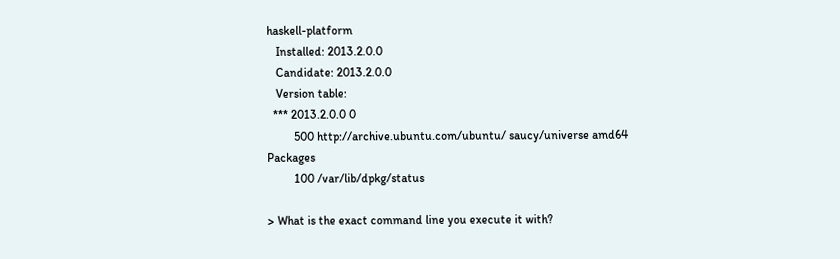haskell-platform
   Installed: 2013.2.0.0
   Candidate: 2013.2.0.0
   Version table:
  *** 2013.2.0.0 0
         500 http://archive.ubuntu.com/ubuntu/ saucy/universe amd64 Packages
         100 /var/lib/dpkg/status

> What is the exact command line you execute it with?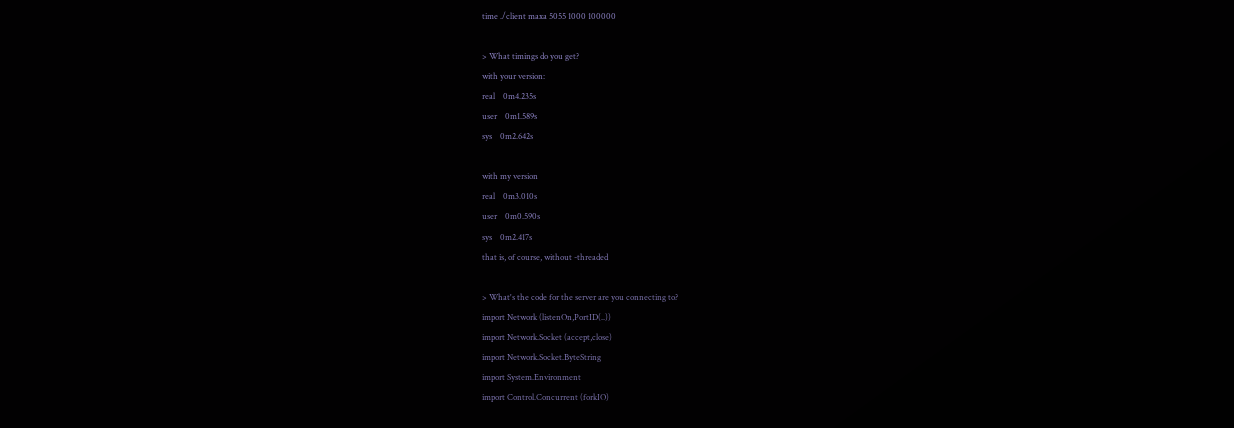time ./client maxa 5055 1000 100000

> What timings do you get?
with your version:
real    0m4.235s
user    0m1.589s
sys    0m2.642s

with my version
real    0m3.010s
user    0m0.590s
sys    0m2.417s
that is, of course, without -threaded

> What's the code for the server are you connecting to?
import Network (listenOn,PortID(..))
import Network.Socket (accept,close)
import Network.Socket.ByteString
import System.Environment
import Control.Concurrent (forkIO)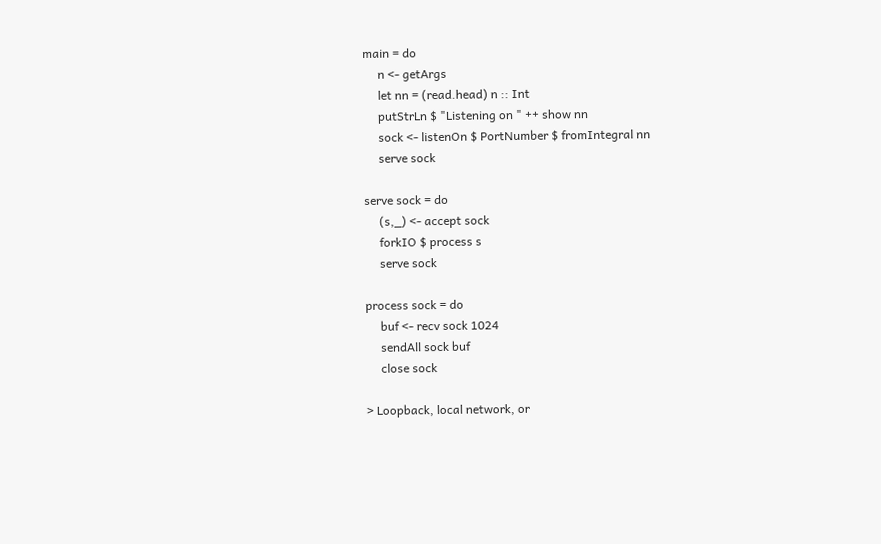main = do
     n <- getArgs
     let nn = (read.head) n :: Int
     putStrLn $ "Listening on " ++ show nn
     sock <- listenOn $ PortNumber $ fromIntegral nn
     serve sock

serve sock = do
     (s,_) <- accept sock
     forkIO $ process s
     serve sock

process sock = do
     buf <- recv sock 1024
     sendAll sock buf
     close sock

> Loopback, local network, or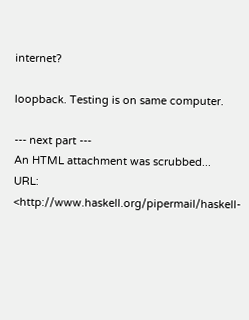internet?

loopback. Testing is on same computer.

--- next part ---
An HTML attachment was scrubbed...
URL: <http://www.haskell.org/pipermail/haskell-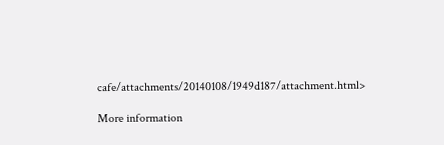cafe/attachments/20140108/1949d187/attachment.html>

More information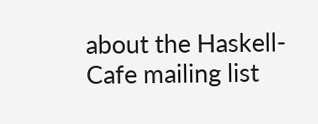about the Haskell-Cafe mailing list